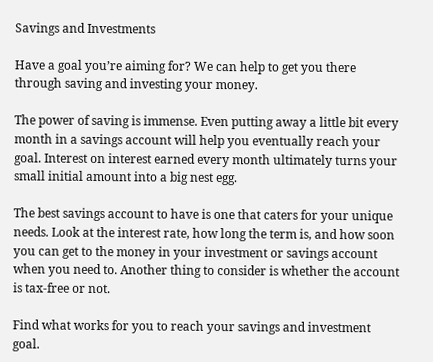Savings and Investments

Have a goal you’re aiming for? We can help to get you there through saving and investing your money.

The power of saving is immense. Even putting away a little bit every month in a savings account will help you eventually reach your goal. Interest on interest earned every month ultimately turns your small initial amount into a big nest egg.

The best savings account to have is one that caters for your unique needs. Look at the interest rate, how long the term is, and how soon you can get to the money in your investment or savings account when you need to. Another thing to consider is whether the account is tax-free or not.

Find what works for you to reach your savings and investment goal.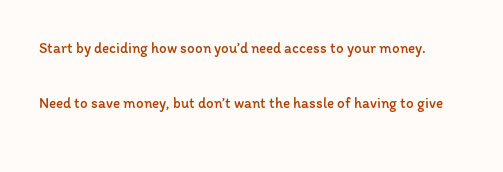Start by deciding how soon you’d need access to your money.

Need to save money, but don’t want the hassle of having to give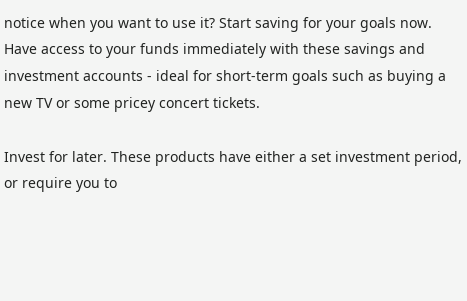notice when you want to use it? Start saving for your goals now. Have access to your funds immediately with these savings and investment accounts - ideal for short-term goals such as buying a new TV or some pricey concert tickets.

Invest for later. These products have either a set investment period, or require you to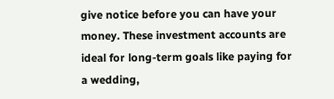give notice before you can have your money. These investment accounts are ideal for long-term goals like paying for a wedding,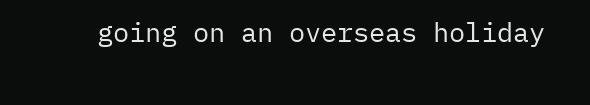going on an overseas holiday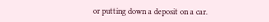or putting down a deposit on a car.